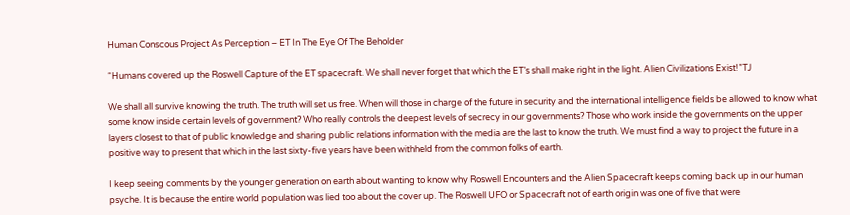Human Conscous Project As Perception – ET In The Eye Of The Beholder

“Humans covered up the Roswell Capture of the ET spacecraft. We shall never forget that which the ET’s shall make right in the light. Alien Civilizations Exist!”TJ

We shall all survive knowing the truth. The truth will set us free. When will those in charge of the future in security and the international intelligence fields be allowed to know what some know inside certain levels of government? Who really controls the deepest levels of secrecy in our governments? Those who work inside the governments on the upper layers closest to that of public knowledge and sharing public relations information with the media are the last to know the truth. We must find a way to project the future in a positive way to present that which in the last sixty-five years have been withheld from the common folks of earth.

I keep seeing comments by the younger generation on earth about wanting to know why Roswell Encounters and the Alien Spacecraft keeps coming back up in our human psyche. It is because the entire world population was lied too about the cover up. The Roswell UFO or Spacecraft not of earth origin was one of five that were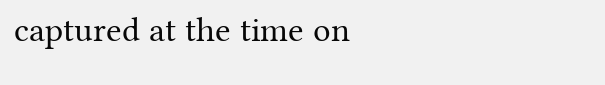captured at the time on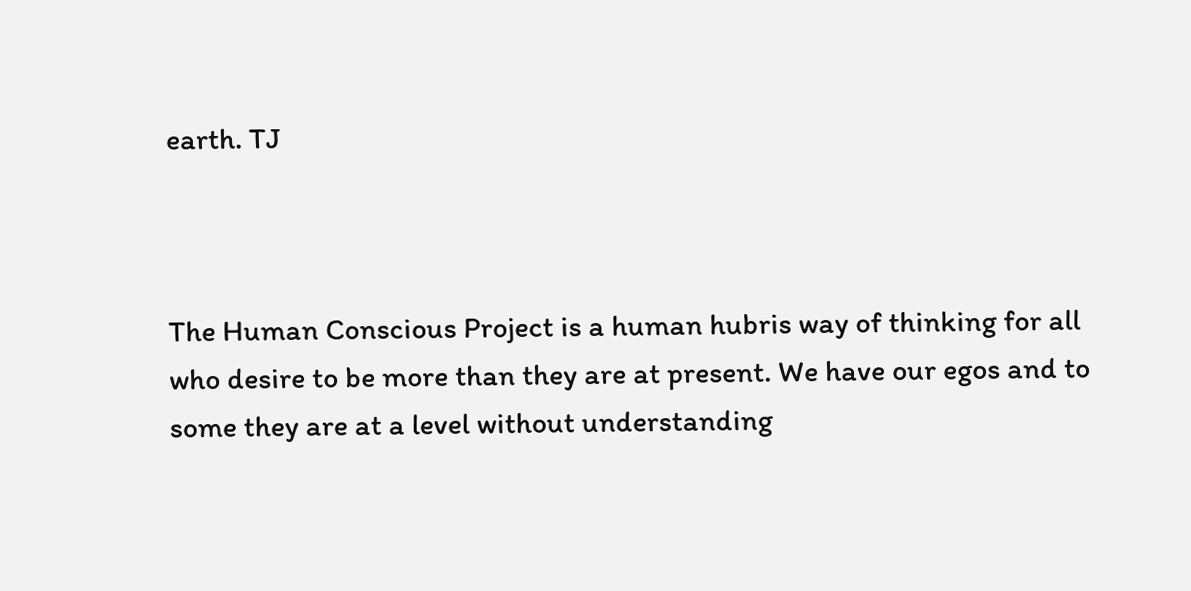earth. TJ



The Human Conscious Project is a human hubris way of thinking for all who desire to be more than they are at present. We have our egos and to some they are at a level without understanding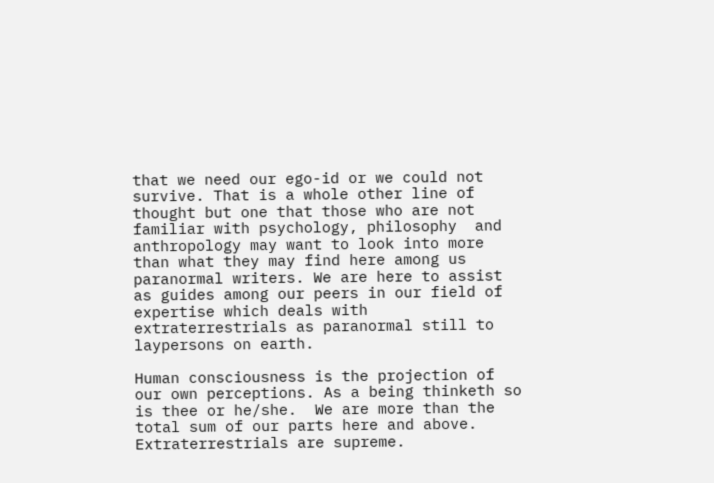that we need our ego-id or we could not survive. That is a whole other line of thought but one that those who are not familiar with psychology, philosophy  and anthropology may want to look into more than what they may find here among us paranormal writers. We are here to assist as guides among our peers in our field of expertise which deals with extraterrestrials as paranormal still to laypersons on earth.

Human consciousness is the projection of our own perceptions. As a being thinketh so is thee or he/she.  We are more than the total sum of our parts here and above.
Extraterrestrials are supreme.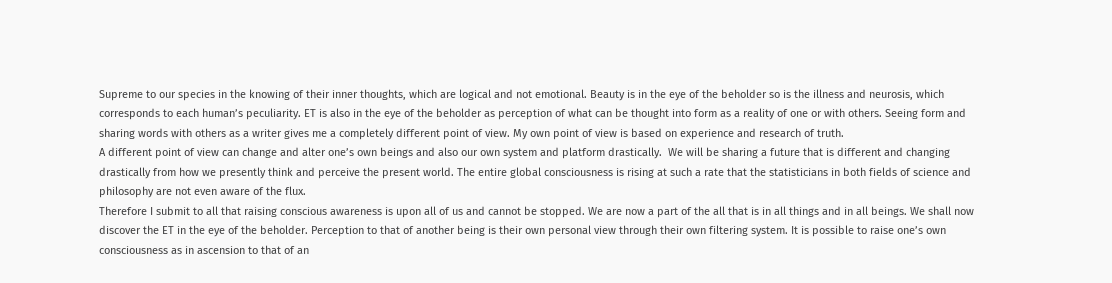Supreme to our species in the knowing of their inner thoughts, which are logical and not emotional. Beauty is in the eye of the beholder so is the illness and neurosis, which corresponds to each human’s peculiarity. ET is also in the eye of the beholder as perception of what can be thought into form as a reality of one or with others. Seeing form and sharing words with others as a writer gives me a completely different point of view. My own point of view is based on experience and research of truth.
A different point of view can change and alter one’s own beings and also our own system and platform drastically.  We will be sharing a future that is different and changing drastically from how we presently think and perceive the present world. The entire global consciousness is rising at such a rate that the statisticians in both fields of science and philosophy are not even aware of the flux.
Therefore I submit to all that raising conscious awareness is upon all of us and cannot be stopped. We are now a part of the all that is in all things and in all beings. We shall now discover the ET in the eye of the beholder. Perception to that of another being is their own personal view through their own filtering system. It is possible to raise one’s own consciousness as in ascension to that of an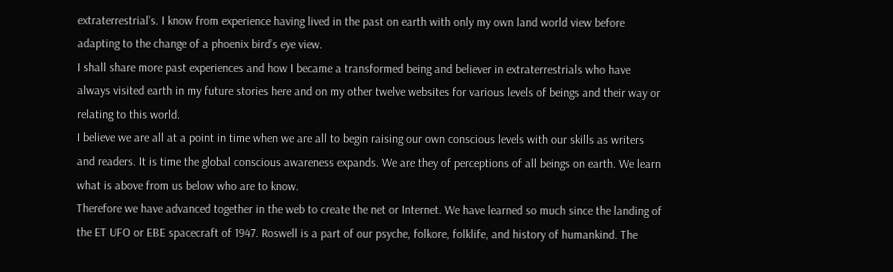extraterrestrial’s. I know from experience having lived in the past on earth with only my own land world view before adapting to the change of a phoenix bird’s eye view.
I shall share more past experiences and how I became a transformed being and believer in extraterrestrials who have always visited earth in my future stories here and on my other twelve websites for various levels of beings and their way or relating to this world.
I believe we are all at a point in time when we are all to begin raising our own conscious levels with our skills as writers and readers. It is time the global conscious awareness expands. We are they of perceptions of all beings on earth. We learn what is above from us below who are to know.
Therefore we have advanced together in the web to create the net or Internet. We have learned so much since the landing of the ET UFO or EBE spacecraft of 1947. Roswell is a part of our psyche, folkore, folklife, and history of humankind. The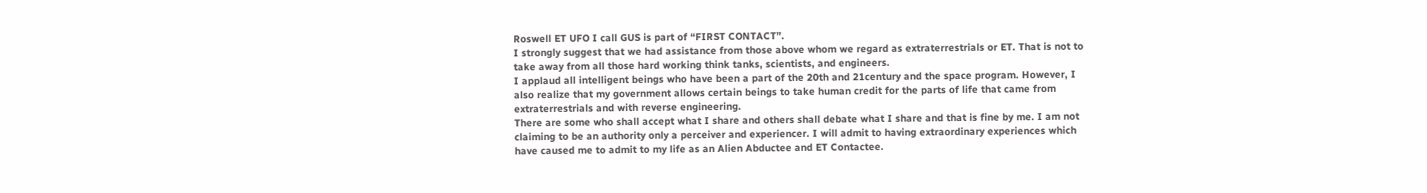Roswell ET UFO I call GUS is part of “FIRST CONTACT”.
I strongly suggest that we had assistance from those above whom we regard as extraterrestrials or ET. That is not to take away from all those hard working think tanks, scientists, and engineers.
I applaud all intelligent beings who have been a part of the 20th and 21century and the space program. However, I also realize that my government allows certain beings to take human credit for the parts of life that came from extraterrestrials and with reverse engineering.
There are some who shall accept what I share and others shall debate what I share and that is fine by me. I am not claiming to be an authority only a perceiver and experiencer. I will admit to having extraordinary experiences which have caused me to admit to my life as an Alien Abductee and ET Contactee.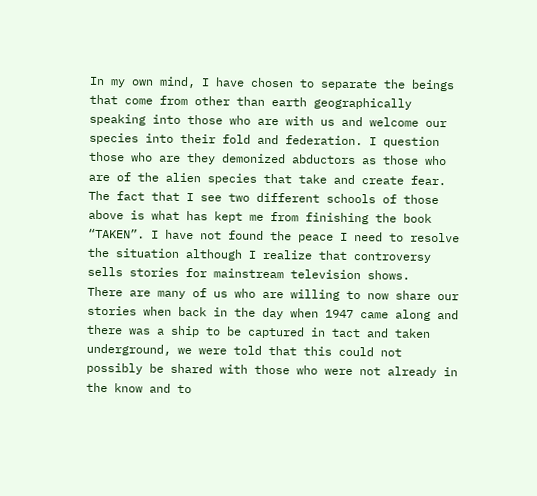In my own mind, I have chosen to separate the beings that come from other than earth geographically speaking into those who are with us and welcome our species into their fold and federation. I question those who are they demonized abductors as those who are of the alien species that take and create fear. The fact that I see two different schools of those above is what has kept me from finishing the book “TAKEN”. I have not found the peace I need to resolve the situation although I realize that controversy sells stories for mainstream television shows.
There are many of us who are willing to now share our stories when back in the day when 1947 came along and there was a ship to be captured in tact and taken underground, we were told that this could not possibly be shared with those who were not already in the know and to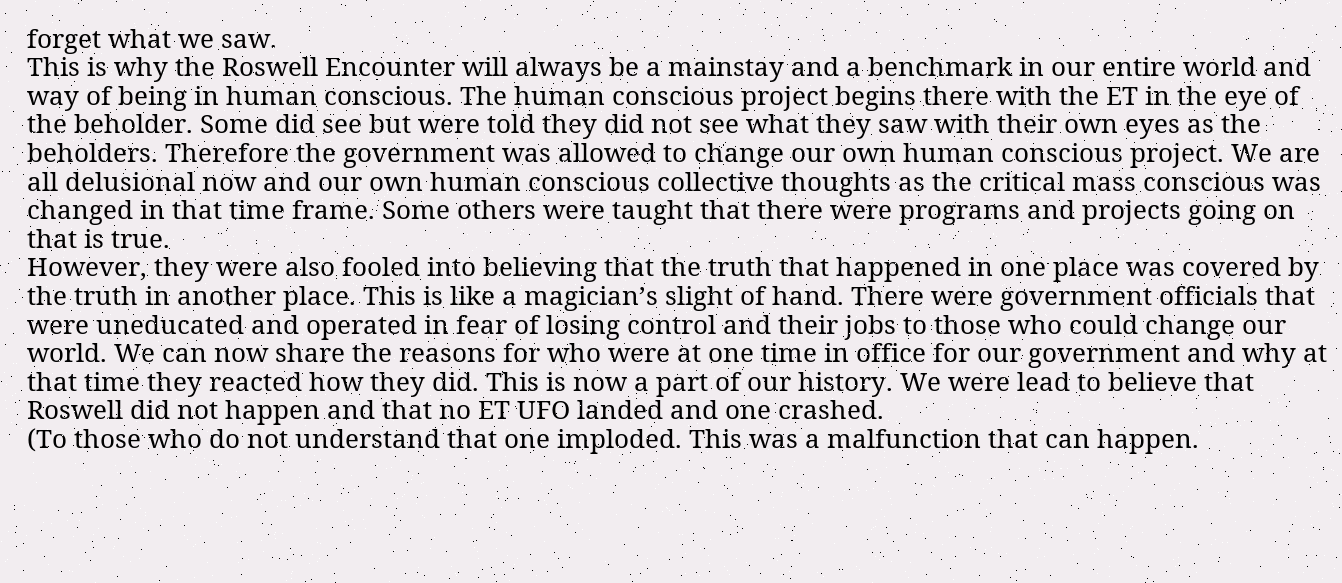forget what we saw.
This is why the Roswell Encounter will always be a mainstay and a benchmark in our entire world and way of being in human conscious. The human conscious project begins there with the ET in the eye of the beholder. Some did see but were told they did not see what they saw with their own eyes as the beholders. Therefore the government was allowed to change our own human conscious project. We are all delusional now and our own human conscious collective thoughts as the critical mass conscious was changed in that time frame. Some others were taught that there were programs and projects going on that is true.
However, they were also fooled into believing that the truth that happened in one place was covered by the truth in another place. This is like a magician’s slight of hand. There were government officials that were uneducated and operated in fear of losing control and their jobs to those who could change our world. We can now share the reasons for who were at one time in office for our government and why at that time they reacted how they did. This is now a part of our history. We were lead to believe that Roswell did not happen and that no ET UFO landed and one crashed.
(To those who do not understand that one imploded. This was a malfunction that can happen.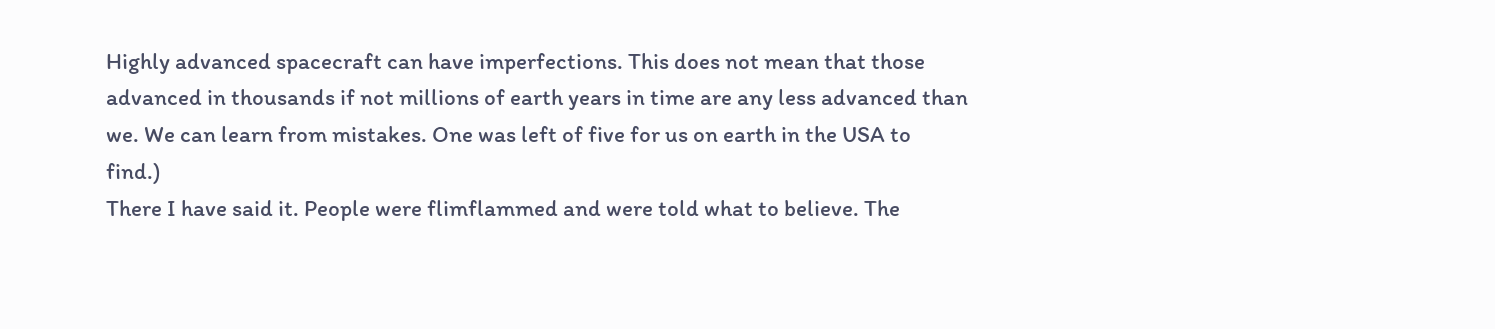Highly advanced spacecraft can have imperfections. This does not mean that those advanced in thousands if not millions of earth years in time are any less advanced than we. We can learn from mistakes. One was left of five for us on earth in the USA to find.)
There I have said it. People were flimflammed and were told what to believe. The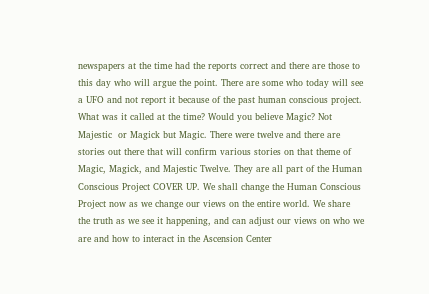newspapers at the time had the reports correct and there are those to this day who will argue the point. There are some who today will see a UFO and not report it because of the past human conscious project. What was it called at the time? Would you believe Magic? Not Majestic  or Magick but Magic. There were twelve and there are stories out there that will confirm various stories on that theme of Magic, Magick, and Majestic Twelve. They are all part of the Human Conscious Project COVER UP. We shall change the Human Conscious Project now as we change our views on the entire world. We share the truth as we see it happening, and can adjust our views on who we are and how to interact in the Ascension Center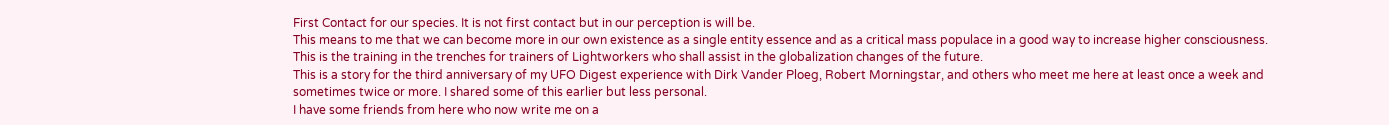First Contact for our species. It is not first contact but in our perception is will be.
This means to me that we can become more in our own existence as a single entity essence and as a critical mass populace in a good way to increase higher consciousness. This is the training in the trenches for trainers of Lightworkers who shall assist in the globalization changes of the future.
This is a story for the third anniversary of my UFO Digest experience with Dirk Vander Ploeg, Robert Morningstar, and others who meet me here at least once a week and sometimes twice or more. I shared some of this earlier but less personal.
I have some friends from here who now write me on a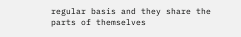regular basis and they share the parts of themselves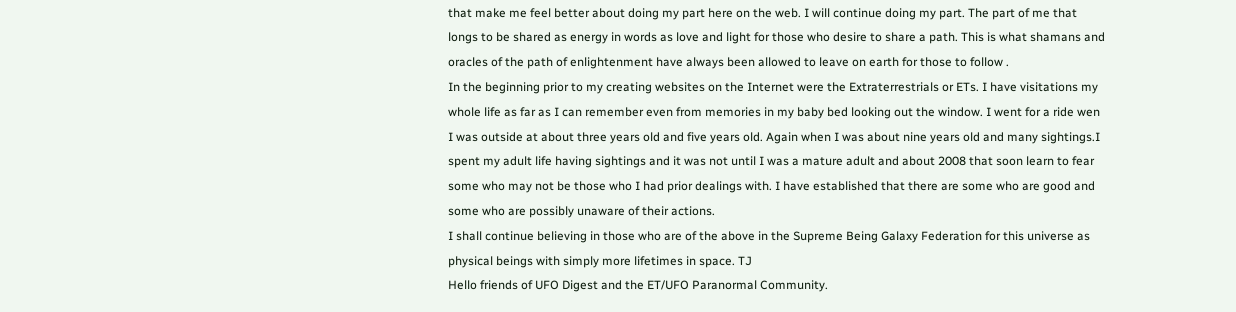that make me feel better about doing my part here on the web. I will continue doing my part. The part of me that longs to be shared as energy in words as love and light for those who desire to share a path. This is what shamans and oracles of the path of enlightenment have always been allowed to leave on earth for those to follow .
In the beginning prior to my creating websites on the Internet were the Extraterrestrials or ETs. I have visitations my whole life as far as I can remember even from memories in my baby bed looking out the window. I went for a ride wen I was outside at about three years old and five years old. Again when I was about nine years old and many sightings.I spent my adult life having sightings and it was not until I was a mature adult and about 2008 that soon learn to fear some who may not be those who I had prior dealings with. I have established that there are some who are good and some who are possibly unaware of their actions.
I shall continue believing in those who are of the above in the Supreme Being Galaxy Federation for this universe as physical beings with simply more lifetimes in space. TJ
Hello friends of UFO Digest and the ET/UFO Paranormal Community.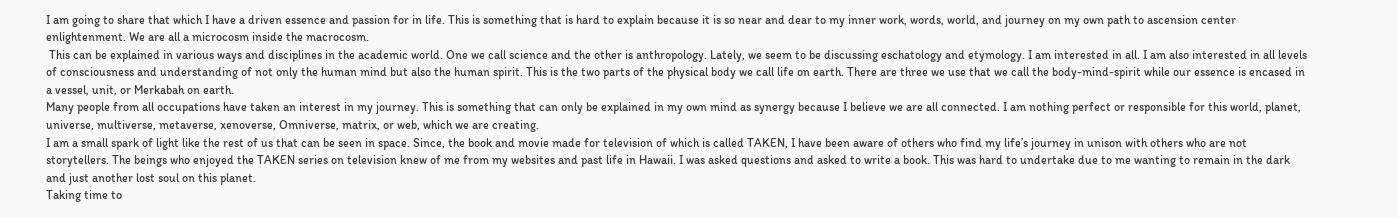I am going to share that which I have a driven essence and passion for in life. This is something that is hard to explain because it is so near and dear to my inner work, words, world, and journey on my own path to ascension center enlightenment. We are all a microcosm inside the macrocosm.
 This can be explained in various ways and disciplines in the academic world. One we call science and the other is anthropology. Lately, we seem to be discussing eschatology and etymology. I am interested in all. I am also interested in all levels of consciousness and understanding of not only the human mind but also the human spirit. This is the two parts of the physical body we call life on earth. There are three we use that we call the body-mind-spirit while our essence is encased in a vessel, unit, or Merkabah on earth.
Many people from all occupations have taken an interest in my journey. This is something that can only be explained in my own mind as synergy because I believe we are all connected. I am nothing perfect or responsible for this world, planet, universe, multiverse, metaverse, xenoverse, Omniverse, matrix, or web, which we are creating.
I am a small spark of light like the rest of us that can be seen in space. Since, the book and movie made for television of which is called TAKEN, I have been aware of others who find my life’s journey in unison with others who are not storytellers. The beings who enjoyed the TAKEN series on television knew of me from my websites and past life in Hawaii. I was asked questions and asked to write a book. This was hard to undertake due to me wanting to remain in the dark and just another lost soul on this planet.
Taking time to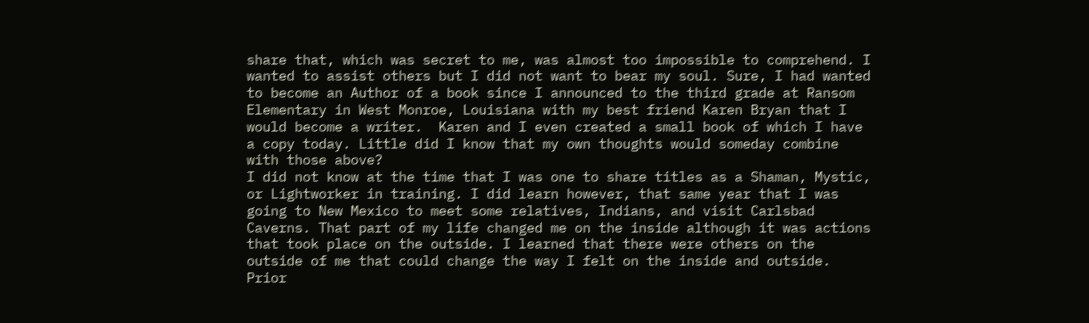share that, which was secret to me, was almost too impossible to comprehend. I wanted to assist others but I did not want to bear my soul. Sure, I had wanted to become an Author of a book since I announced to the third grade at Ransom Elementary in West Monroe, Louisiana with my best friend Karen Bryan that I would become a writer.  Karen and I even created a small book of which I have a copy today. Little did I know that my own thoughts would someday combine with those above?
I did not know at the time that I was one to share titles as a Shaman, Mystic, or Lightworker in training. I did learn however, that same year that I was going to New Mexico to meet some relatives, Indians, and visit Carlsbad Caverns. That part of my life changed me on the inside although it was actions that took place on the outside. I learned that there were others on the outside of me that could change the way I felt on the inside and outside. Prior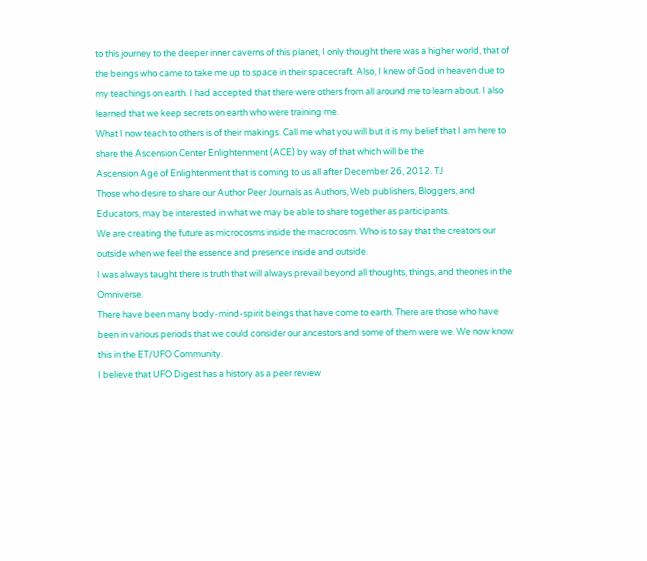to this journey to the deeper inner caverns of this planet, I only thought there was a higher world, that of the beings who came to take me up to space in their spacecraft. Also, I knew of God in heaven due to my teachings on earth. I had accepted that there were others from all around me to learn about. I also learned that we keep secrets on earth who were training me.
What I now teach to others is of their makings. Call me what you will but it is my belief that I am here to share the Ascension Center Enlightenment (ACE) by way of that which will be the
Ascension Age of Enlightenment that is coming to us all after December 26, 2012. TJ
Those who desire to share our Author Peer Journals as Authors, Web publishers, Bloggers, and Educators, may be interested in what we may be able to share together as participants.
We are creating the future as microcosms inside the macrocosm. Who is to say that the creators our outside when we feel the essence and presence inside and outside.
I was always taught there is truth that will always prevail beyond all thoughts, things, and theories in the Omniverse.
There have been many body-mind-spirit beings that have come to earth. There are those who have been in various periods that we could consider our ancestors and some of them were we. We now know this in the ET/UFO Community.
I believe that UFO Digest has a history as a peer review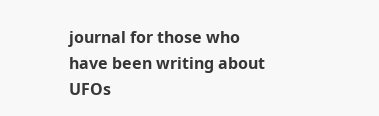journal for those who have been writing about UFOs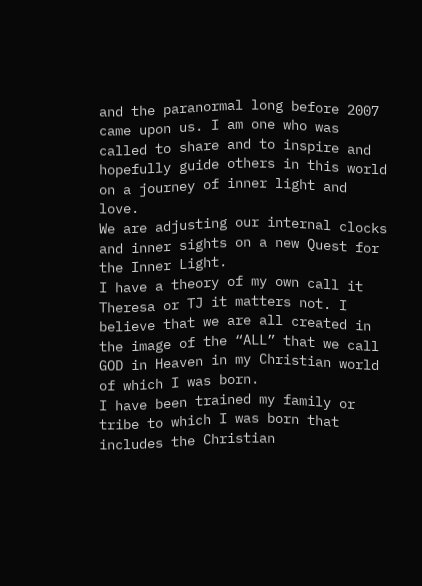and the paranormal long before 2007 came upon us. I am one who was called to share and to inspire and hopefully guide others in this world on a journey of inner light and love.
We are adjusting our internal clocks and inner sights on a new Quest for the Inner Light.
I have a theory of my own call it Theresa or TJ it matters not. I believe that we are all created in the image of the “ALL” that we call GOD in Heaven in my Christian world of which I was born.
I have been trained my family or tribe to which I was born that includes the Christian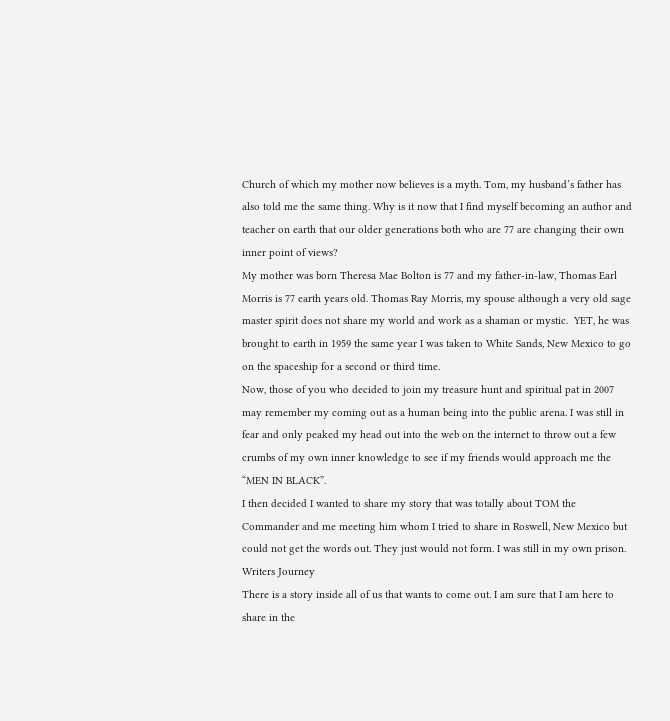Church of which my mother now believes is a myth. Tom, my husband’s father has also told me the same thing. Why is it now that I find myself becoming an author and teacher on earth that our older generations both who are 77 are changing their own inner point of views?
My mother was born Theresa Mae Bolton is 77 and my father-in-law, Thomas Earl Morris is 77 earth years old. Thomas Ray Morris, my spouse although a very old sage master spirit does not share my world and work as a shaman or mystic.  YET, he was brought to earth in 1959 the same year I was taken to White Sands, New Mexico to go on the spaceship for a second or third time.
Now, those of you who decided to join my treasure hunt and spiritual pat in 2007 may remember my coming out as a human being into the public arena. I was still in fear and only peaked my head out into the web on the internet to throw out a few crumbs of my own inner knowledge to see if my friends would approach me the “MEN IN BLACK”.
I then decided I wanted to share my story that was totally about TOM the Commander and me meeting him whom I tried to share in Roswell, New Mexico but could not get the words out. They just would not form. I was still in my own prison.
Writers Journey
There is a story inside all of us that wants to come out. I am sure that I am here to share in the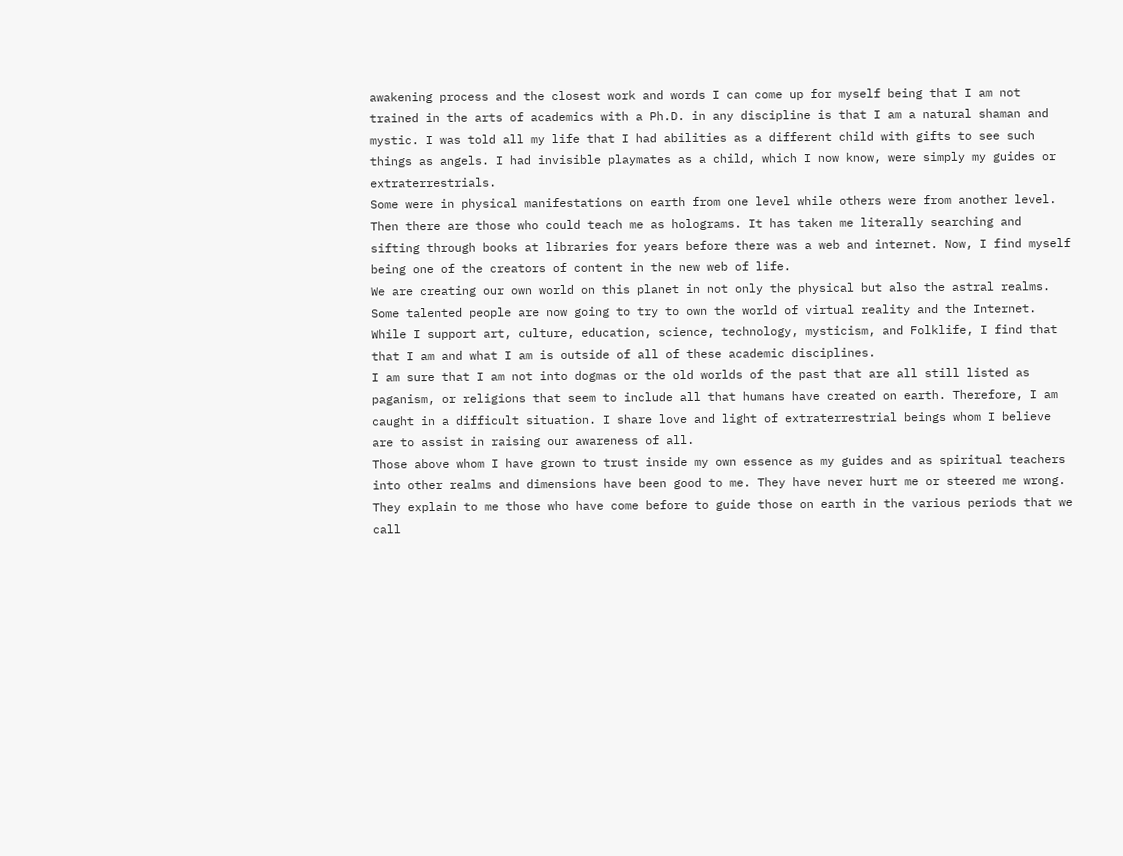awakening process and the closest work and words I can come up for myself being that I am not trained in the arts of academics with a Ph.D. in any discipline is that I am a natural shaman and mystic. I was told all my life that I had abilities as a different child with gifts to see such things as angels. I had invisible playmates as a child, which I now know, were simply my guides or extraterrestrials.
Some were in physical manifestations on earth from one level while others were from another level. Then there are those who could teach me as holograms. It has taken me literally searching and sifting through books at libraries for years before there was a web and internet. Now, I find myself being one of the creators of content in the new web of life.
We are creating our own world on this planet in not only the physical but also the astral realms. Some talented people are now going to try to own the world of virtual reality and the Internet.
While I support art, culture, education, science, technology, mysticism, and Folklife, I find that that I am and what I am is outside of all of these academic disciplines.
I am sure that I am not into dogmas or the old worlds of the past that are all still listed as paganism, or religions that seem to include all that humans have created on earth. Therefore, I am caught in a difficult situation. I share love and light of extraterrestrial beings whom I believe are to assist in raising our awareness of all.
Those above whom I have grown to trust inside my own essence as my guides and as spiritual teachers into other realms and dimensions have been good to me. They have never hurt me or steered me wrong. They explain to me those who have come before to guide those on earth in the various periods that we call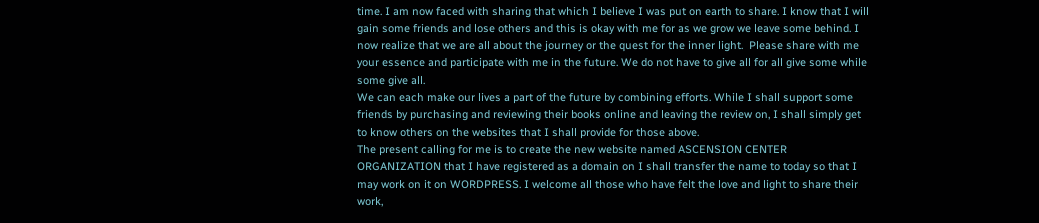time. I am now faced with sharing that which I believe I was put on earth to share. I know that I will gain some friends and lose others and this is okay with me for as we grow we leave some behind. I now realize that we are all about the journey or the quest for the inner light.  Please share with me your essence and participate with me in the future. We do not have to give all for all give some while some give all.
We can each make our lives a part of the future by combining efforts. While I shall support some friends by purchasing and reviewing their books online and leaving the review on, I shall simply get to know others on the websites that I shall provide for those above.
The present calling for me is to create the new website named ASCENSION CENTER ORGANIZATION that I have registered as a domain on I shall transfer the name to today so that I may work on it on WORDPRESS. I welcome all those who have felt the love and light to share their work,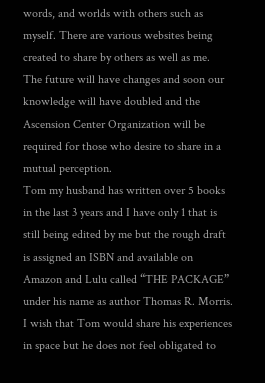words, and worlds with others such as myself. There are various websites being created to share by others as well as me.
The future will have changes and soon our knowledge will have doubled and the Ascension Center Organization will be required for those who desire to share in a mutual perception.
Tom my husband has written over 5 books in the last 3 years and I have only 1 that is still being edited by me but the rough draft is assigned an ISBN and available on Amazon and Lulu called “THE PACKAGE” under his name as author Thomas R. Morris. I wish that Tom would share his experiences in space but he does not feel obligated to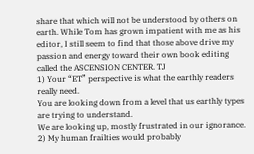share that which will not be understood by others on earth. While Tom has grown impatient with me as his editor, I still seem to find that those above drive my passion and energy toward their own book editing called the ASCENSION CENTER. TJ
1) Your “ET” perspective is what the earthly readers really need.
You are looking down from a level that us earthly types are trying to understand.
We are looking up, mostly frustrated in our ignorance.
2) My human frailties would probably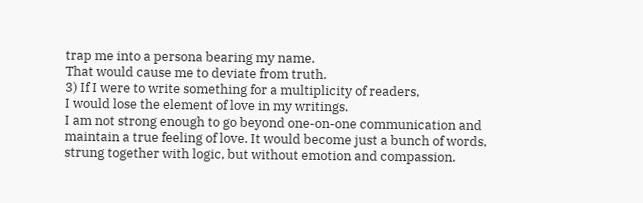trap me into a persona bearing my name.
That would cause me to deviate from truth.
3) If I were to write something for a multiplicity of readers,
I would lose the element of love in my writings.
I am not strong enough to go beyond one-on-one communication and maintain a true feeling of love. It would become just a bunch of words, strung together with logic, but without emotion and compassion.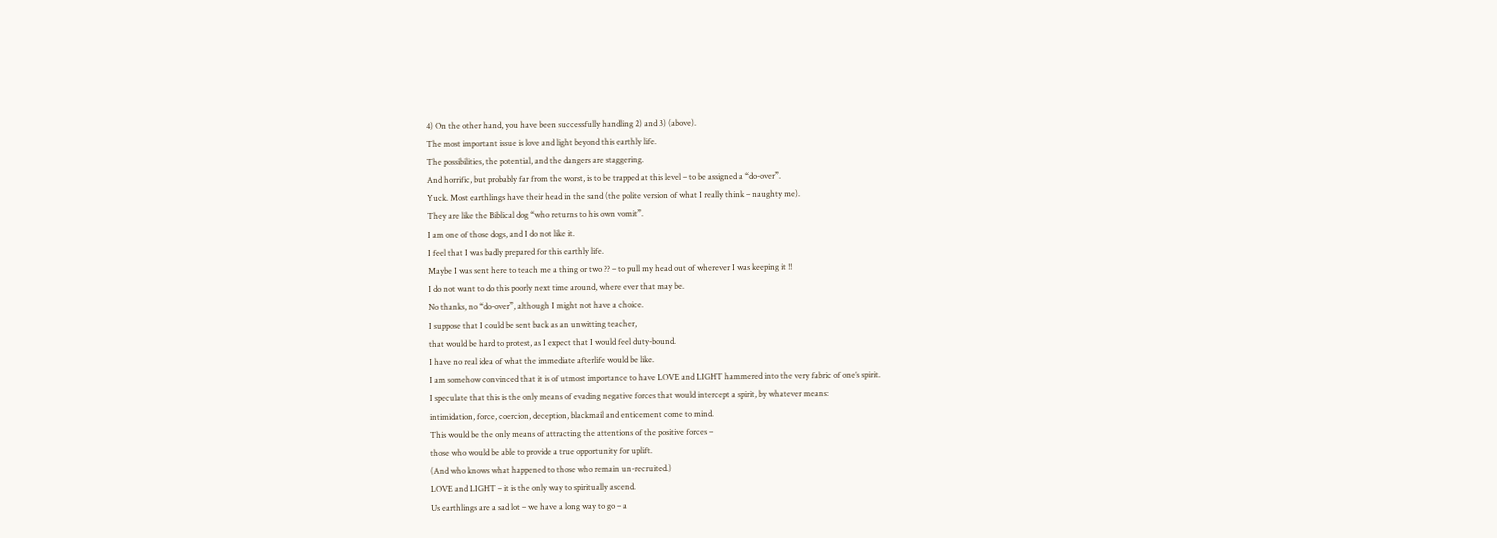4) On the other hand, you have been successfully handling 2) and 3) (above).
The most important issue is love and light beyond this earthly life.
The possibilities, the potential, and the dangers are staggering.
And horrific, but probably far from the worst, is to be trapped at this level – to be assigned a “do-over”.
Yuck. Most earthlings have their head in the sand (the polite version of what I really think – naughty me).
They are like the Biblical dog “who returns to his own vomit”.
I am one of those dogs, and I do not like it.
I feel that I was badly prepared for this earthly life.
Maybe I was sent here to teach me a thing or two ?? – to pull my head out of wherever I was keeping it !!
I do not want to do this poorly next time around, where ever that may be.
No thanks, no “do-over”, although I might not have a choice.
I suppose that I could be sent back as an unwitting teacher,
that would be hard to protest, as I expect that I would feel duty-bound.
I have no real idea of what the immediate afterlife would be like.
I am somehow convinced that it is of utmost importance to have LOVE and LIGHT hammered into the very fabric of one’s spirit.
I speculate that this is the only means of evading negative forces that would intercept a spirit, by whatever means:
intimidation, force, coercion, deception, blackmail and enticement come to mind.
This would be the only means of attracting the attentions of the positive forces –
those who would be able to provide a true opportunity for uplift.
(And who knows what happened to those who remain un-recruited.)
LOVE and LIGHT – it is the only way to spiritually ascend.
Us earthlings are a sad lot – we have a long way to go – a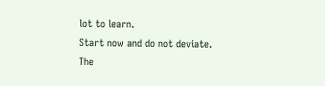lot to learn.
Start now and do not deviate.
The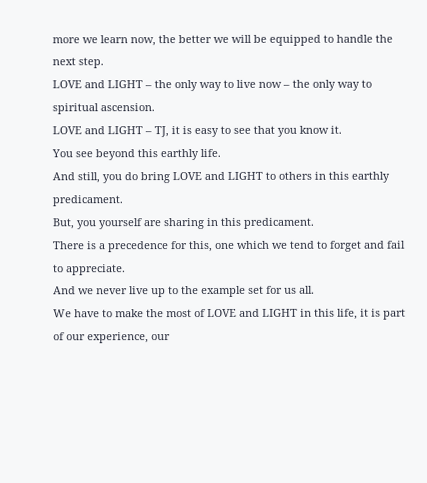more we learn now, the better we will be equipped to handle the next step.
LOVE and LIGHT – the only way to live now – the only way to spiritual ascension.
LOVE and LIGHT – TJ, it is easy to see that you know it.
You see beyond this earthly life.
And still, you do bring LOVE and LIGHT to others in this earthly predicament.
But, you yourself are sharing in this predicament.
There is a precedence for this, one which we tend to forget and fail to appreciate.
And we never live up to the example set for us all.
We have to make the most of LOVE and LIGHT in this life, it is part of our experience, our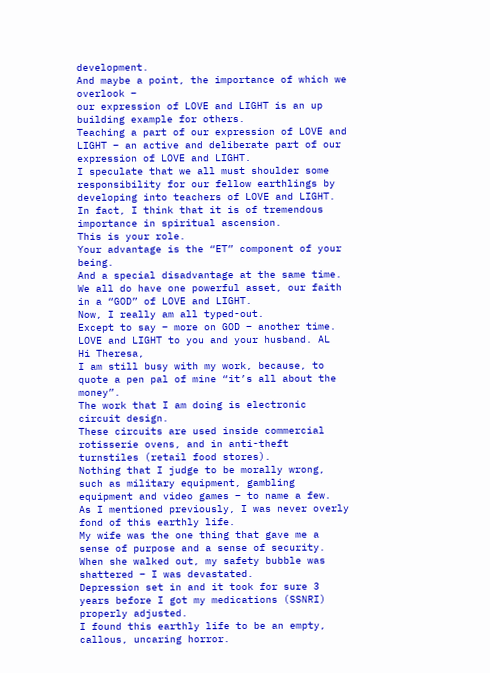development.
And maybe a point, the importance of which we overlook –
our expression of LOVE and LIGHT is an up building example for others.
Teaching a part of our expression of LOVE and LIGHT – an active and deliberate part of our expression of LOVE and LIGHT.
I speculate that we all must shoulder some responsibility for our fellow earthlings by developing into teachers of LOVE and LIGHT.
In fact, I think that it is of tremendous importance in spiritual ascension.
This is your role.
Your advantage is the “ET” component of your being.
And a special disadvantage at the same time.
We all do have one powerful asset, our faith in a “GOD” of LOVE and LIGHT.
Now, I really am all typed-out.
Except to say – more on GOD – another time.
LOVE and LIGHT to you and your husband. AL
Hi Theresa,
I am still busy with my work, because, to quote a pen pal of mine “it’s all about the money”.
The work that I am doing is electronic circuit design.
These circuits are used inside commercial rotisserie ovens, and in anti-theft turnstiles (retail food stores).
Nothing that I judge to be morally wrong, such as military equipment, gambling equipment and video games – to name a few.
As I mentioned previously, I was never overly fond of this earthly life.
My wife was the one thing that gave me a sense of purpose and a sense of security.
When she walked out, my safety bubble was shattered – I was devastated.
Depression set in and it took for sure 3 years before I got my medications (SSNRI) properly adjusted.
I found this earthly life to be an empty, callous, uncaring horror.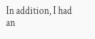In addition, I had an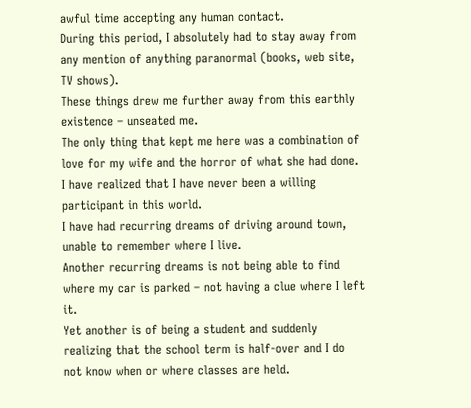awful time accepting any human contact.
During this period, I absolutely had to stay away from any mention of anything paranormal (books, web site, TV shows).
These things drew me further away from this earthly existence – unseated me.
The only thing that kept me here was a combination of love for my wife and the horror of what she had done.
I have realized that I have never been a willing participant in this world.
I have had recurring dreams of driving around town, unable to remember where I live.
Another recurring dreams is not being able to find where my car is parked – not having a clue where I left it.
Yet another is of being a student and suddenly realizing that the school term is half-over and I do not know when or where classes are held.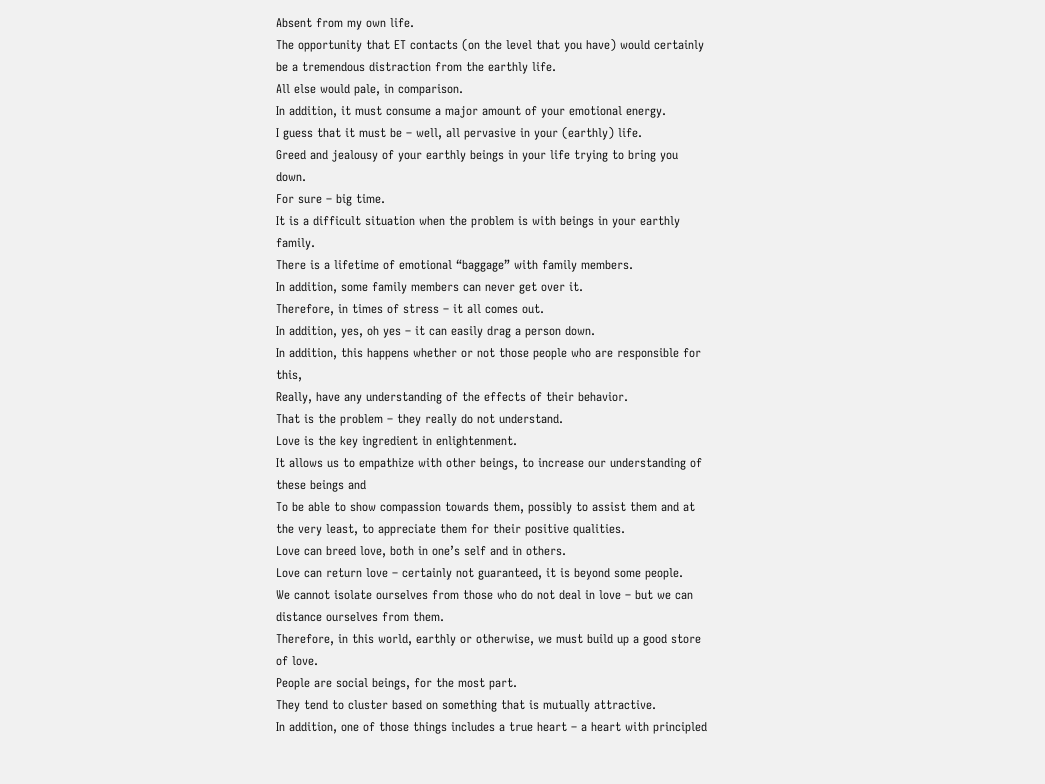Absent from my own life.
The opportunity that ET contacts (on the level that you have) would certainly be a tremendous distraction from the earthly life.
All else would pale, in comparison.
In addition, it must consume a major amount of your emotional energy.
I guess that it must be – well, all pervasive in your (earthly) life.
Greed and jealousy of your earthly beings in your life trying to bring you down.
For sure – big time.
It is a difficult situation when the problem is with beings in your earthly family.
There is a lifetime of emotional “baggage” with family members.
In addition, some family members can never get over it.
Therefore, in times of stress – it all comes out.
In addition, yes, oh yes – it can easily drag a person down.
In addition, this happens whether or not those people who are responsible for this,
Really, have any understanding of the effects of their behavior.
That is the problem – they really do not understand.
Love is the key ingredient in enlightenment.
It allows us to empathize with other beings, to increase our understanding of these beings and
To be able to show compassion towards them, possibly to assist them and at the very least, to appreciate them for their positive qualities.
Love can breed love, both in one’s self and in others.
Love can return love – certainly not guaranteed, it is beyond some people.
We cannot isolate ourselves from those who do not deal in love – but we can distance ourselves from them.
Therefore, in this world, earthly or otherwise, we must build up a good store of love.
People are social beings, for the most part.
They tend to cluster based on something that is mutually attractive.
In addition, one of those things includes a true heart – a heart with principled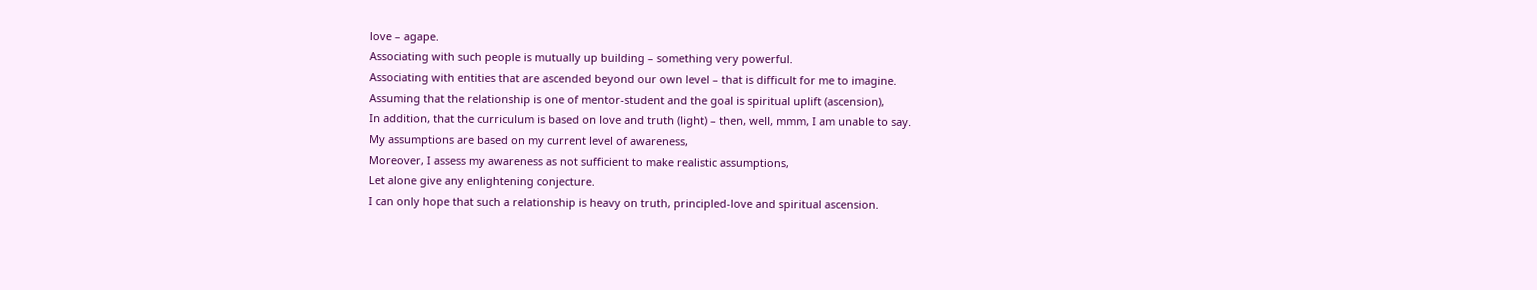love – agape.
Associating with such people is mutually up building – something very powerful.
Associating with entities that are ascended beyond our own level – that is difficult for me to imagine.
Assuming that the relationship is one of mentor-student and the goal is spiritual uplift (ascension),
In addition, that the curriculum is based on love and truth (light) – then, well, mmm, I am unable to say.
My assumptions are based on my current level of awareness,
Moreover, I assess my awareness as not sufficient to make realistic assumptions,
Let alone give any enlightening conjecture.
I can only hope that such a relationship is heavy on truth, principled-love and spiritual ascension.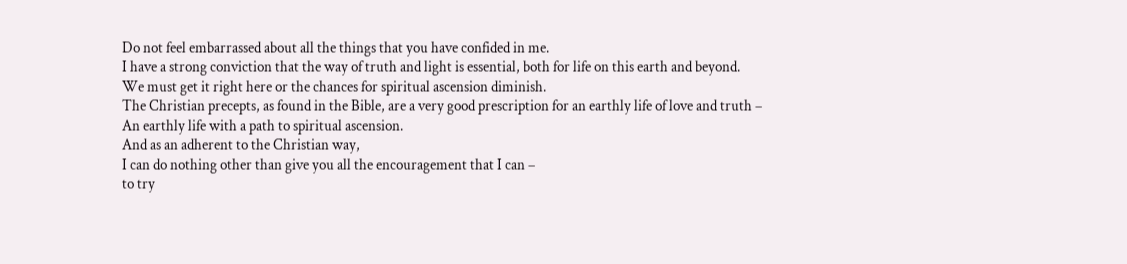Do not feel embarrassed about all the things that you have confided in me.
I have a strong conviction that the way of truth and light is essential, both for life on this earth and beyond.
We must get it right here or the chances for spiritual ascension diminish.
The Christian precepts, as found in the Bible, are a very good prescription for an earthly life of love and truth –
An earthly life with a path to spiritual ascension.
And as an adherent to the Christian way,
I can do nothing other than give you all the encouragement that I can –
to try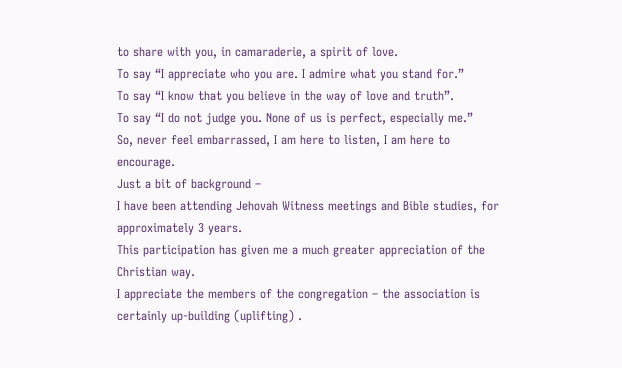to share with you, in camaraderie, a spirit of love.
To say “I appreciate who you are. I admire what you stand for.”
To say “I know that you believe in the way of love and truth”.
To say “I do not judge you. None of us is perfect, especially me.”
So, never feel embarrassed, I am here to listen, I am here to encourage.
Just a bit of background –
I have been attending Jehovah Witness meetings and Bible studies, for approximately 3 years.
This participation has given me a much greater appreciation of the Christian way.
I appreciate the members of the congregation – the association is certainly up-building (uplifting) .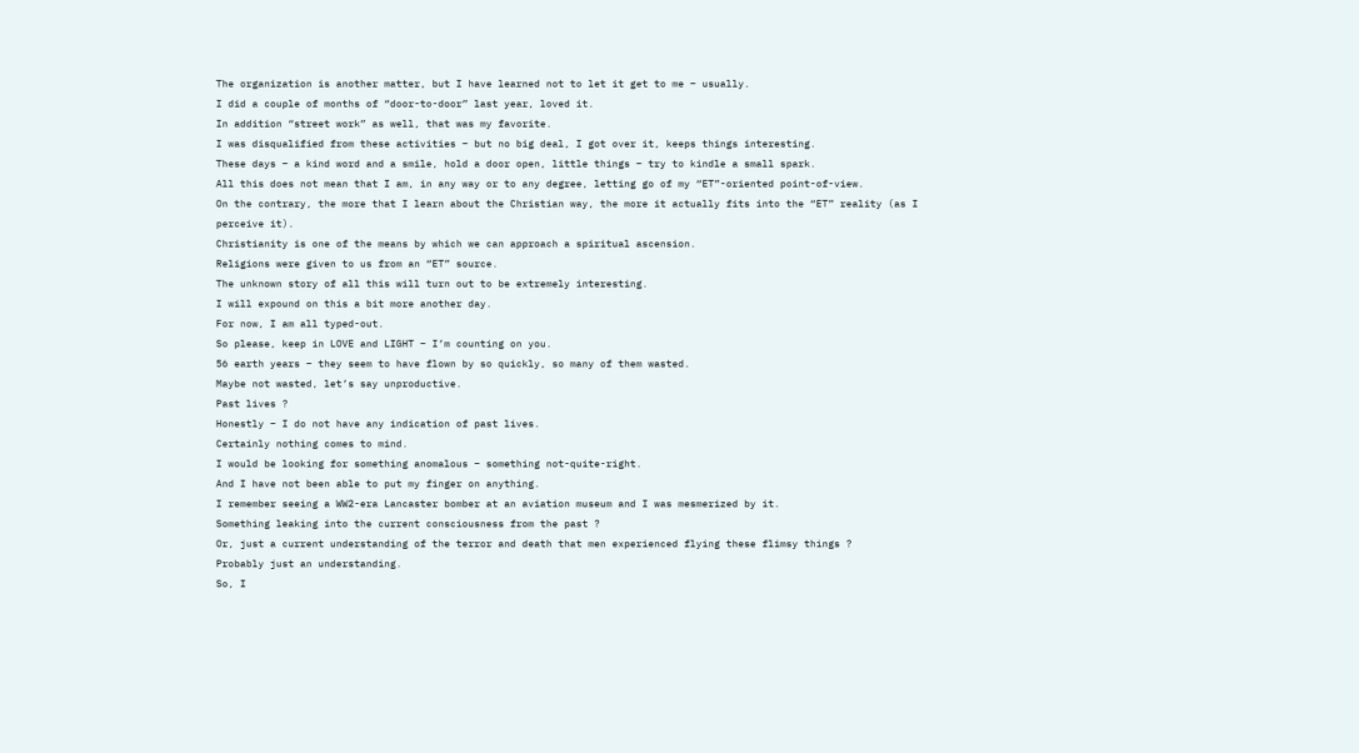The organization is another matter, but I have learned not to let it get to me – usually.
I did a couple of months of “door-to-door” last year, loved it.
In addition “street work” as well, that was my favorite.
I was disqualified from these activities – but no big deal, I got over it, keeps things interesting.
These days – a kind word and a smile, hold a door open, little things – try to kindle a small spark.
All this does not mean that I am, in any way or to any degree, letting go of my “ET”-oriented point-of-view.
On the contrary, the more that I learn about the Christian way, the more it actually fits into the “ET” reality (as I perceive it).
Christianity is one of the means by which we can approach a spiritual ascension.
Religions were given to us from an “ET” source.
The unknown story of all this will turn out to be extremely interesting.
I will expound on this a bit more another day.
For now, I am all typed-out.
So please, keep in LOVE and LIGHT – I’m counting on you.
56 earth years – they seem to have flown by so quickly, so many of them wasted.
Maybe not wasted, let’s say unproductive.
Past lives ?
Honestly – I do not have any indication of past lives.
Certainly nothing comes to mind.
I would be looking for something anomalous – something not-quite-right.
And I have not been able to put my finger on anything.
I remember seeing a WW2-era Lancaster bomber at an aviation museum and I was mesmerized by it.
Something leaking into the current consciousness from the past ?
Or, just a current understanding of the terror and death that men experienced flying these flimsy things ?
Probably just an understanding.
So, I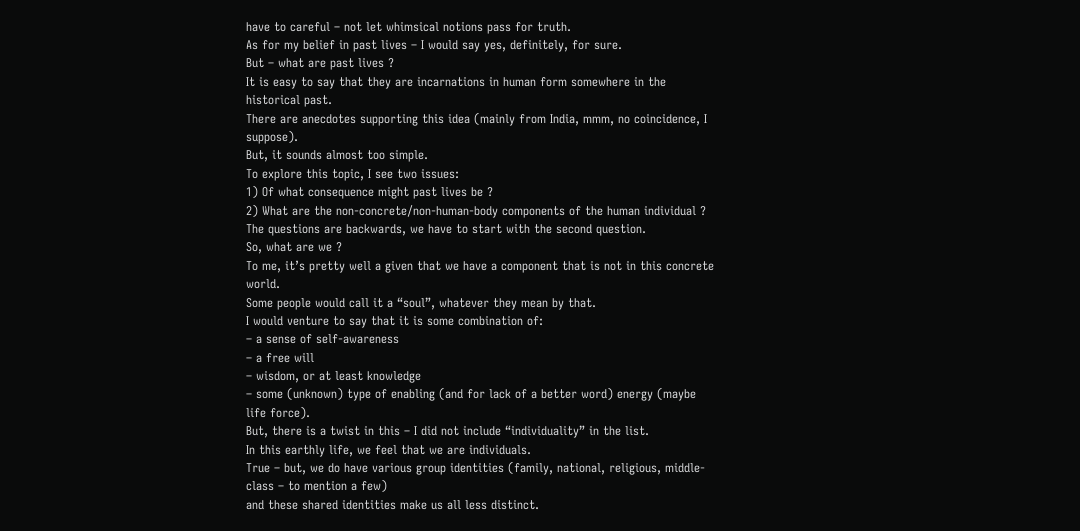have to careful – not let whimsical notions pass for truth.
As for my belief in past lives – I would say yes, definitely, for sure.
But – what are past lives ?
It is easy to say that they are incarnations in human form somewhere in the historical past.
There are anecdotes supporting this idea (mainly from India, mmm, no coincidence, I suppose).
But, it sounds almost too simple.
To explore this topic, I see two issues:
1) Of what consequence might past lives be ?
2) What are the non-concrete/non-human-body components of the human individual ?
The questions are backwards, we have to start with the second question.
So, what are we ?
To me, it’s pretty well a given that we have a component that is not in this concrete world.
Some people would call it a “soul”, whatever they mean by that.
I would venture to say that it is some combination of:
– a sense of self-awareness
– a free will
– wisdom, or at least knowledge
– some (unknown) type of enabling (and for lack of a better word) energy (maybe life force).
But, there is a twist in this – I did not include “individuality” in the list.
In this earthly life, we feel that we are individuals.
True – but, we do have various group identities (family, national, religious, middle-class – to mention a few)
and these shared identities make us all less distinct.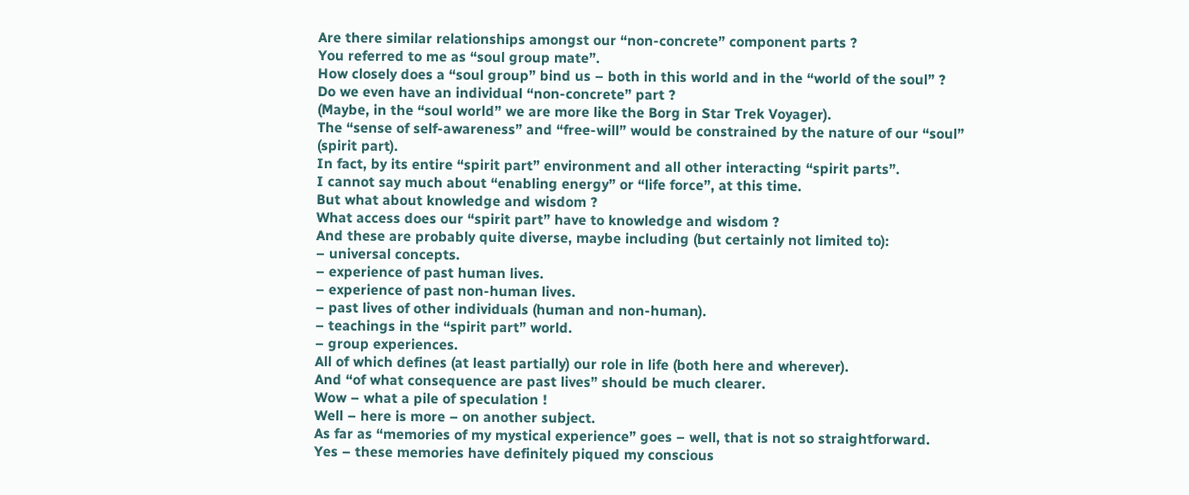Are there similar relationships amongst our “non-concrete” component parts ?
You referred to me as “soul group mate”.
How closely does a “soul group” bind us – both in this world and in the “world of the soul” ?
Do we even have an individual “non-concrete” part ?
(Maybe, in the “soul world” we are more like the Borg in Star Trek Voyager).
The “sense of self-awareness” and “free-will” would be constrained by the nature of our “soul” (spirit part).
In fact, by its entire “spirit part” environment and all other interacting “spirit parts”.
I cannot say much about “enabling energy” or “life force”, at this time.
But what about knowledge and wisdom ?
What access does our “spirit part” have to knowledge and wisdom ?
And these are probably quite diverse, maybe including (but certainly not limited to):
– universal concepts.
– experience of past human lives.
– experience of past non-human lives.
– past lives of other individuals (human and non-human).
– teachings in the “spirit part” world.
– group experiences.
All of which defines (at least partially) our role in life (both here and wherever).
And “of what consequence are past lives” should be much clearer.
Wow – what a pile of speculation !
Well – here is more – on another subject.
As far as “memories of my mystical experience” goes – well, that is not so straightforward.
Yes – these memories have definitely piqued my conscious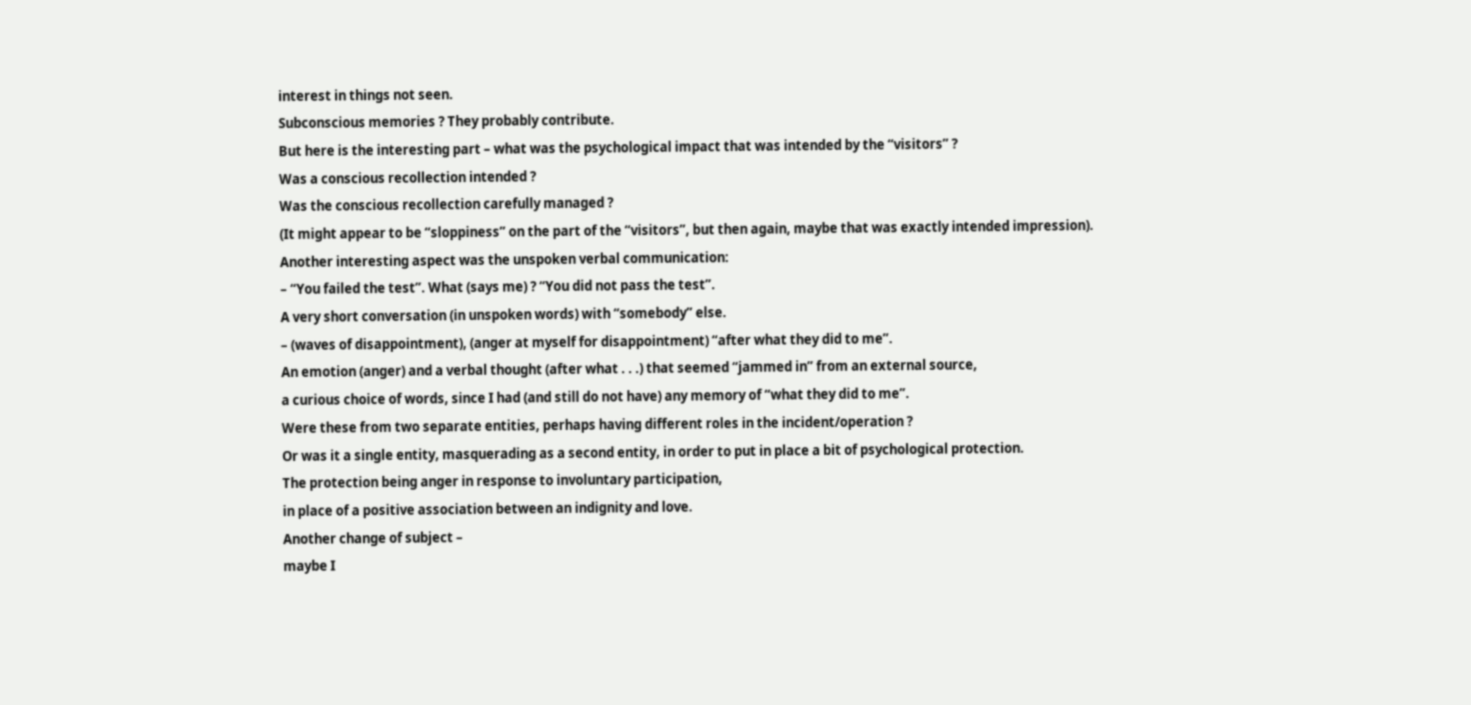interest in things not seen.
Subconscious memories ? They probably contribute.
But here is the interesting part – what was the psychological impact that was intended by the “visitors” ?
Was a conscious recollection intended ?
Was the conscious recollection carefully managed ?
(It might appear to be “sloppiness” on the part of the “visitors”, but then again, maybe that was exactly intended impression).
Another interesting aspect was the unspoken verbal communication:
– “You failed the test”. What (says me) ? “You did not pass the test”.
A very short conversation (in unspoken words) with “somebody” else.
– (waves of disappointment), (anger at myself for disappointment) “after what they did to me”.
An emotion (anger) and a verbal thought (after what . . .) that seemed “jammed in” from an external source,
a curious choice of words, since I had (and still do not have) any memory of “what they did to me”.
Were these from two separate entities, perhaps having different roles in the incident/operation ?
Or was it a single entity, masquerading as a second entity, in order to put in place a bit of psychological protection.
The protection being anger in response to involuntary participation,
in place of a positive association between an indignity and love.
Another change of subject –
maybe I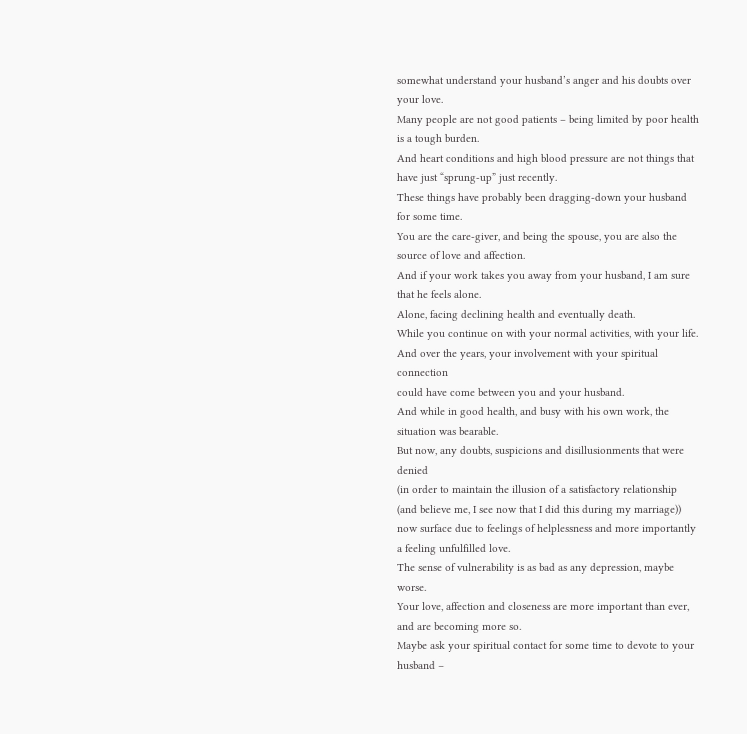somewhat understand your husband’s anger and his doubts over your love.
Many people are not good patients – being limited by poor health is a tough burden.
And heart conditions and high blood pressure are not things that have just “sprung-up” just recently.
These things have probably been dragging-down your husband for some time.
You are the care-giver, and being the spouse, you are also the source of love and affection.
And if your work takes you away from your husband, I am sure that he feels alone.
Alone, facing declining health and eventually death.
While you continue on with your normal activities, with your life.
And over the years, your involvement with your spiritual connection
could have come between you and your husband.
And while in good health, and busy with his own work, the situation was bearable.
But now, any doubts, suspicions and disillusionments that were denied
(in order to maintain the illusion of a satisfactory relationship (and believe me, I see now that I did this during my marriage))
now surface due to feelings of helplessness and more importantly a feeling unfulfilled love.
The sense of vulnerability is as bad as any depression, maybe worse.
Your love, affection and closeness are more important than ever, and are becoming more so.
Maybe ask your spiritual contact for some time to devote to your husband –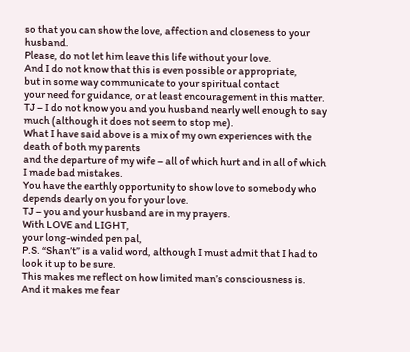so that you can show the love, affection and closeness to your husband.
Please, do not let him leave this life without your love.
And I do not know that this is even possible or appropriate,
but in some way communicate to your spiritual contact
your need for guidance, or at least encouragement in this matter.
TJ – I do not know you and you husband nearly well enough to say much (although it does not seem to stop me).
What I have said above is a mix of my own experiences with the death of both my parents
and the departure of my wife – all of which hurt and in all of which I made bad mistakes.
You have the earthly opportunity to show love to somebody who depends dearly on you for your love.
TJ – you and your husband are in my prayers.
With LOVE and LIGHT,
your long-winded pen pal,
P.S. “Shan’t” is a valid word, although I must admit that I had to look it up to be sure.
This makes me reflect on how limited man’s consciousness is.
And it makes me fear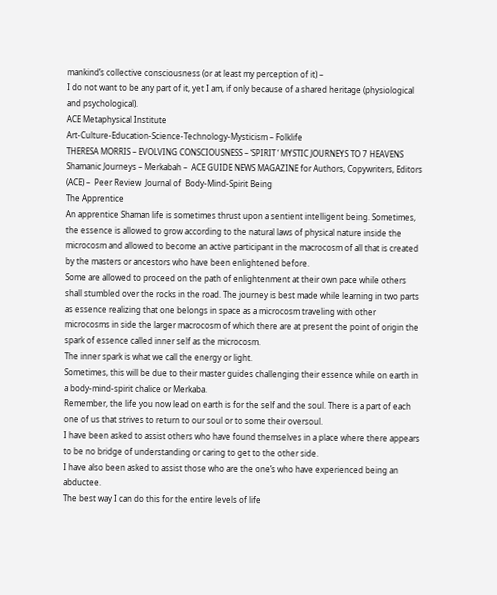mankind’s collective consciousness (or at least my perception of it) –
I do not want to be any part of it, yet I am, if only because of a shared heritage (physiological and psychological).
ACE Metaphysical Institute
Art-Culture-Education-Science-Technology-Mysticism – Folklife
THERESA MORRIS – EVOLVING CONSCIOUSNESS – ‘SPIRIT ‘ MYSTIC JOURNEYS TO 7 HEAVENS Shamanic Journeys – Merkabah –  ACE GUIDE NEWS MAGAZINE for Authors, Copywriters, Editors (ACE) –  Peer Review  Journal of  Body-Mind-Spirit Being
The Apprentice
An apprentice Shaman life is sometimes thrust upon a sentient intelligent being. Sometimes, the essence is allowed to grow according to the natural laws of physical nature inside the microcosm and allowed to become an active participant in the macrocosm of all that is created by the masters or ancestors who have been enlightened before.
Some are allowed to proceed on the path of enlightenment at their own pace while others shall stumbled over the rocks in the road. The journey is best made while learning in two parts as essence realizing that one belongs in space as a microcosm traveling with other microcosms in side the larger macrocosm of which there are at present the point of origin the spark of essence called inner self as the microcosm.
The inner spark is what we call the energy or light.
Sometimes, this will be due to their master guides challenging their essence while on earth in a body-mind-spirit chalice or Merkaba.
Remember, the life you now lead on earth is for the self and the soul. There is a part of each one of us that strives to return to our soul or to some their oversoul.
I have been asked to assist others who have found themselves in a place where there appears to be no bridge of understanding or caring to get to the other side.
I have also been asked to assist those who are the one’s who have experienced being an abductee.
The best way I can do this for the entire levels of life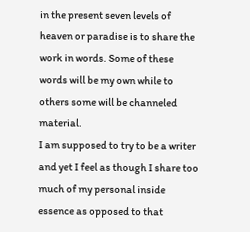in the present seven levels of heaven or paradise is to share the work in words. Some of these words will be my own while to others some will be channeled material.
I am supposed to try to be a writer and yet I feel as though I share too much of my personal inside essence as opposed to that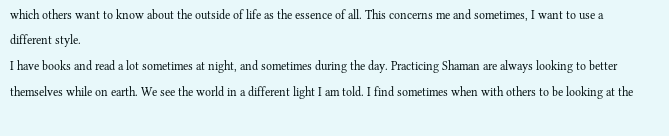which others want to know about the outside of life as the essence of all. This concerns me and sometimes, I want to use a different style.
I have books and read a lot sometimes at night, and sometimes during the day. Practicing Shaman are always looking to better themselves while on earth. We see the world in a different light I am told. I find sometimes when with others to be looking at the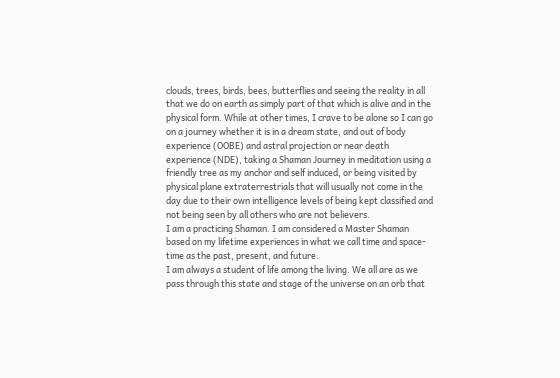clouds, trees, birds, bees, butterflies and seeing the reality in all that we do on earth as simply part of that which is alive and in the physical form. While at other times, I crave to be alone so I can go on a journey whether it is in a dream state, and out of body experience (OOBE) and astral projection or near death experience (NDE), taking a Shaman Journey in meditation using a friendly tree as my anchor and self induced, or being visited by physical plane extraterrestrials that will usually not come in the day due to their own intelligence levels of being kept classified and not being seen by all others who are not believers.
I am a practicing Shaman. I am considered a Master Shaman based on my lifetime experiences in what we call time and space-time as the past, present, and future.
I am always a student of life among the living. We all are as we pass through this state and stage of the universe on an orb that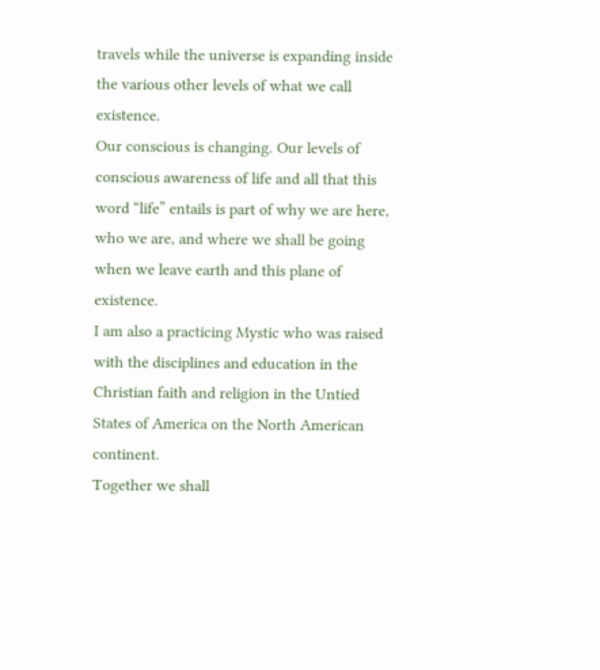travels while the universe is expanding inside the various other levels of what we call existence.
Our conscious is changing. Our levels of conscious awareness of life and all that this word “life” entails is part of why we are here, who we are, and where we shall be going when we leave earth and this plane of existence.
I am also a practicing Mystic who was raised with the disciplines and education in the Christian faith and religion in the Untied States of America on the North American continent.
Together we shall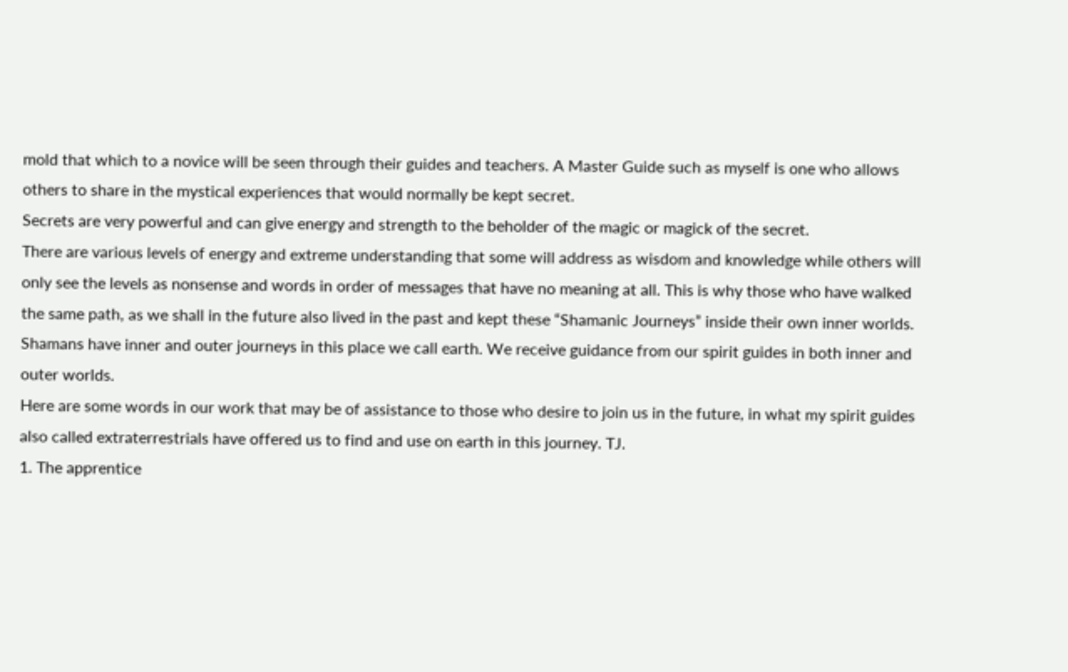mold that which to a novice will be seen through their guides and teachers. A Master Guide such as myself is one who allows others to share in the mystical experiences that would normally be kept secret.
Secrets are very powerful and can give energy and strength to the beholder of the magic or magick of the secret.
There are various levels of energy and extreme understanding that some will address as wisdom and knowledge while others will only see the levels as nonsense and words in order of messages that have no meaning at all. This is why those who have walked the same path, as we shall in the future also lived in the past and kept these “Shamanic Journeys” inside their own inner worlds.
Shamans have inner and outer journeys in this place we call earth. We receive guidance from our spirit guides in both inner and outer worlds.
Here are some words in our work that may be of assistance to those who desire to join us in the future, in what my spirit guides also called extraterrestrials have offered us to find and use on earth in this journey. TJ.
1. The apprentice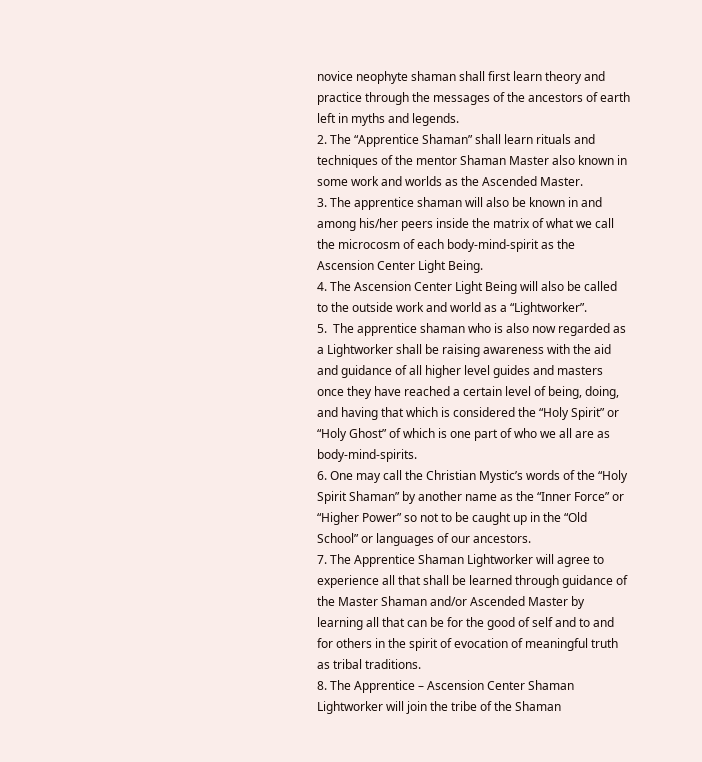novice neophyte shaman shall first learn theory and practice through the messages of the ancestors of earth left in myths and legends.
2. The “Apprentice Shaman” shall learn rituals and techniques of the mentor Shaman Master also known in some work and worlds as the Ascended Master.
3. The apprentice shaman will also be known in and among his/her peers inside the matrix of what we call the microcosm of each body-mind-spirit as the Ascension Center Light Being.
4. The Ascension Center Light Being will also be called to the outside work and world as a “Lightworker”.
5.  The apprentice shaman who is also now regarded as a Lightworker shall be raising awareness with the aid and guidance of all higher level guides and masters once they have reached a certain level of being, doing, and having that which is considered the “Holy Spirit” or “Holy Ghost” of which is one part of who we all are as body-mind-spirits.
6. One may call the Christian Mystic’s words of the “Holy Spirit Shaman” by another name as the “Inner Force” or “Higher Power” so not to be caught up in the “Old School” or languages of our ancestors.
7. The Apprentice Shaman Lightworker will agree to experience all that shall be learned through guidance of the Master Shaman and/or Ascended Master by learning all that can be for the good of self and to and for others in the spirit of evocation of meaningful truth as tribal traditions.
8. The Apprentice – Ascension Center Shaman Lightworker will join the tribe of the Shaman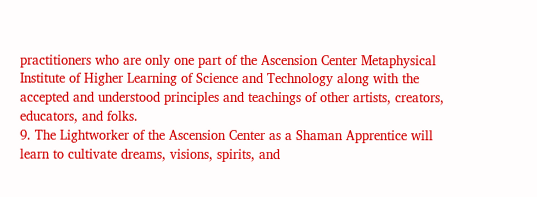practitioners who are only one part of the Ascension Center Metaphysical Institute of Higher Learning of Science and Technology along with the accepted and understood principles and teachings of other artists, creators, educators, and folks.
9. The Lightworker of the Ascension Center as a Shaman Apprentice will learn to cultivate dreams, visions, spirits, and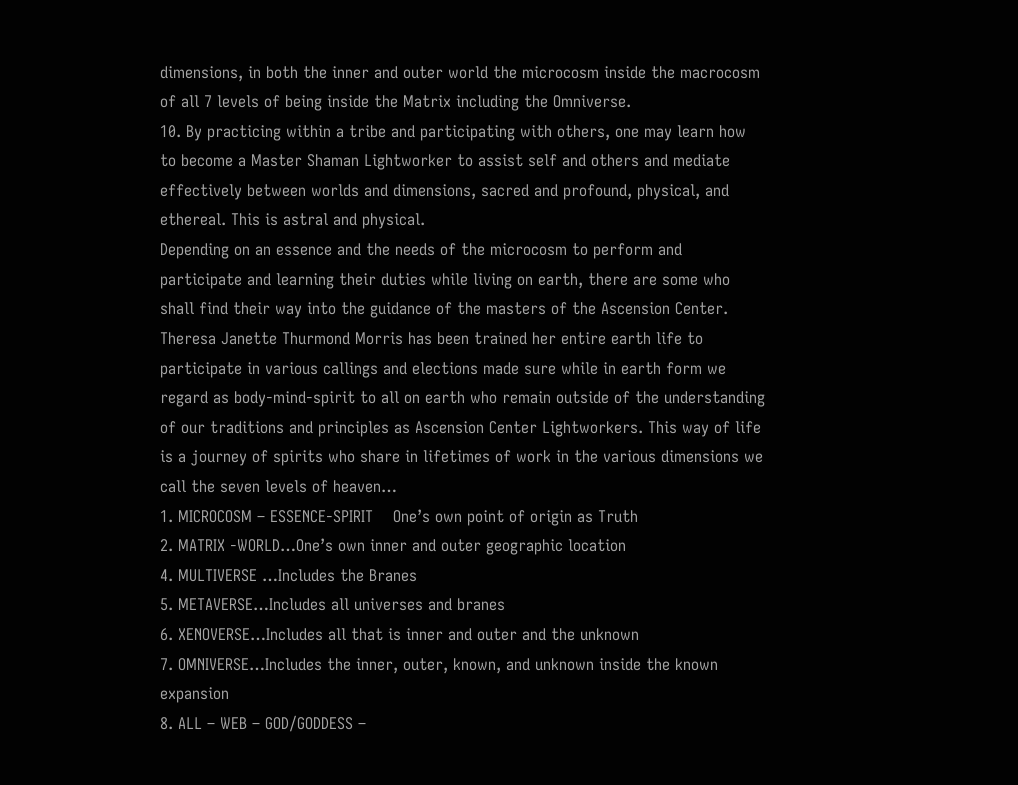dimensions, in both the inner and outer world the microcosm inside the macrocosm of all 7 levels of being inside the Matrix including the Omniverse.
10. By practicing within a tribe and participating with others, one may learn how to become a Master Shaman Lightworker to assist self and others and mediate effectively between worlds and dimensions, sacred and profound, physical, and ethereal. This is astral and physical.
Depending on an essence and the needs of the microcosm to perform and participate and learning their duties while living on earth, there are some who shall find their way into the guidance of the masters of the Ascension Center.
Theresa Janette Thurmond Morris has been trained her entire earth life to participate in various callings and elections made sure while in earth form we regard as body-mind-spirit to all on earth who remain outside of the understanding of our traditions and principles as Ascension Center Lightworkers. This way of life is a journey of spirits who share in lifetimes of work in the various dimensions we call the seven levels of heaven…
1. MICROCOSM – ESSENCE-SPIRIT    One’s own point of origin as Truth
2. MATRIX -WORLD…One’s own inner and outer geographic location
4. MULTIVERSE …Includes the Branes
5. METAVERSE…Includes all universes and branes
6. XENOVERSE…Includes all that is inner and outer and the unknown
7. OMNIVERSE…Includes the inner, outer, known, and unknown inside the known expansion
8. ALL – WEB – GOD/GODDESS –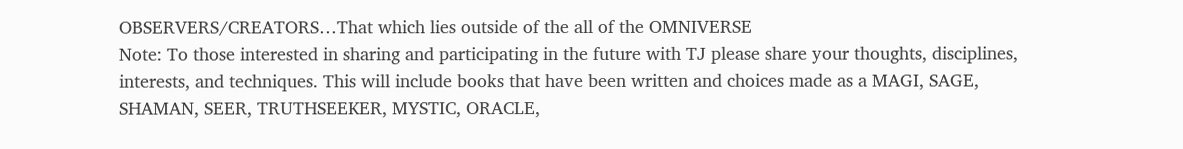OBSERVERS/CREATORS…That which lies outside of the all of the OMNIVERSE
Note: To those interested in sharing and participating in the future with TJ please share your thoughts, disciplines, interests, and techniques. This will include books that have been written and choices made as a MAGI, SAGE, SHAMAN, SEER, TRUTHSEEKER, MYSTIC, ORACLE,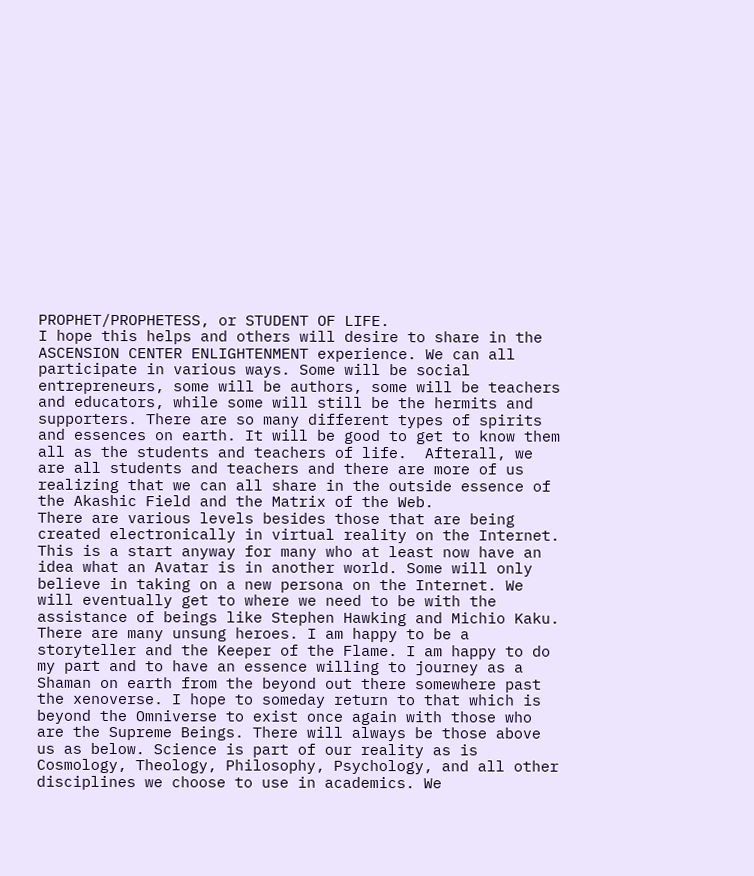PROPHET/PROPHETESS, or STUDENT OF LIFE.
I hope this helps and others will desire to share in the ASCENSION CENTER ENLIGHTENMENT experience. We can all participate in various ways. Some will be social entrepreneurs, some will be authors, some will be teachers and educators, while some will still be the hermits and supporters. There are so many different types of spirits and essences on earth. It will be good to get to know them all as the students and teachers of life.  Afterall, we are all students and teachers and there are more of us realizing that we can all share in the outside essence of the Akashic Field and the Matrix of the Web.
There are various levels besides those that are being created electronically in virtual reality on the Internet. This is a start anyway for many who at least now have an idea what an Avatar is in another world. Some will only believe in taking on a new persona on the Internet. We will eventually get to where we need to be with the assistance of beings like Stephen Hawking and Michio Kaku. There are many unsung heroes. I am happy to be a storyteller and the Keeper of the Flame. I am happy to do my part and to have an essence willing to journey as a Shaman on earth from the beyond out there somewhere past the xenoverse. I hope to someday return to that which is beyond the Omniverse to exist once again with those who are the Supreme Beings. There will always be those above us as below. Science is part of our reality as is Cosmology, Theology, Philosophy, Psychology, and all other disciplines we choose to use in academics. We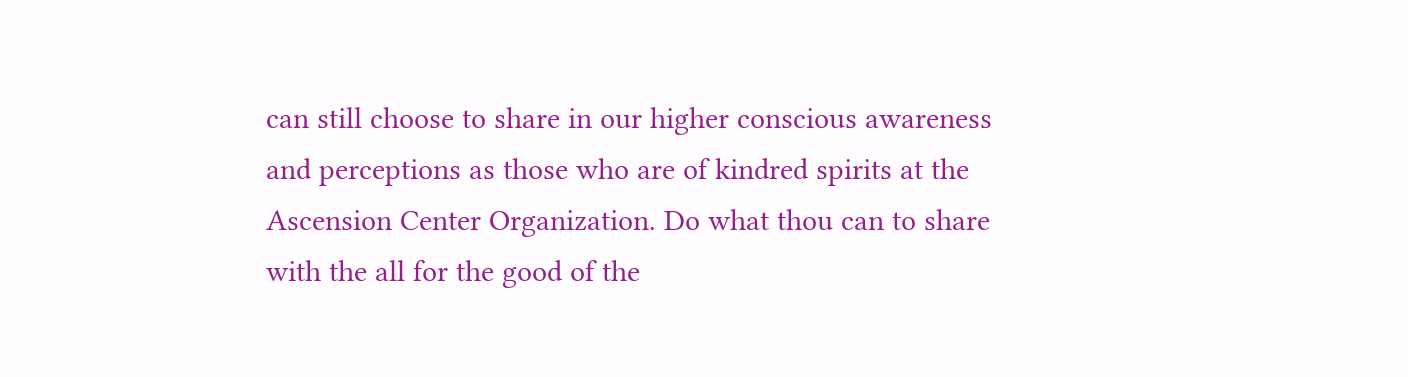can still choose to share in our higher conscious awareness and perceptions as those who are of kindred spirits at the Ascension Center Organization. Do what thou can to share with the all for the good of the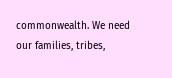commonwealth. We need our families, tribes,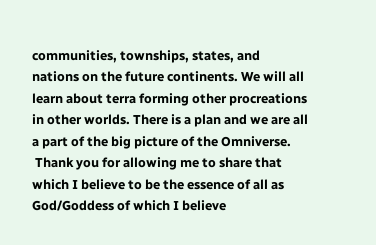communities, townships, states, and nations on the future continents. We will all learn about terra forming other procreations in other worlds. There is a plan and we are all a part of the big picture of the Omniverse.
 Thank you for allowing me to share that which I believe to be the essence of all as God/Goddess of which I believe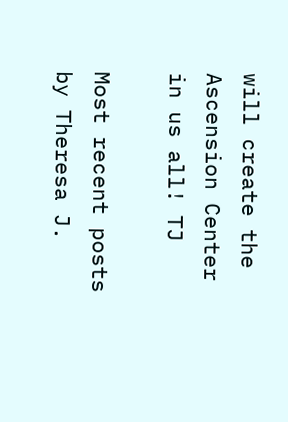will create the Ascension Center in us all! TJ

Most recent posts by Theresa J.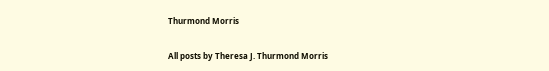Thurmond Morris

All posts by Theresa J. Thurmond Morris